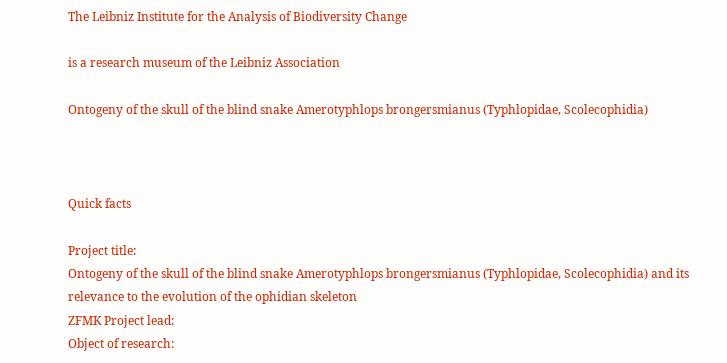The Leibniz Institute for the Analysis of Biodiversity Change

is a research museum of the Leibniz Association

Ontogeny of the skull of the blind snake Amerotyphlops brongersmianus (Typhlopidae, Scolecophidia)



Quick facts

Project title:
Ontogeny of the skull of the blind snake Amerotyphlops brongersmianus (Typhlopidae, Scolecophidia) and its relevance to the evolution of the ophidian skeleton
ZFMK Project lead:
Object of research: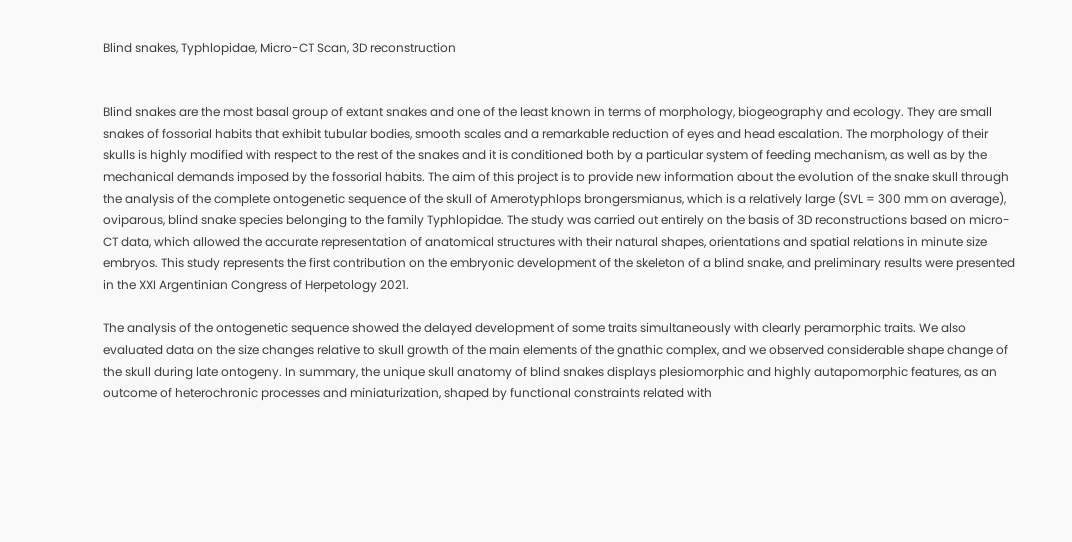Blind snakes, Typhlopidae, Micro-CT Scan, 3D reconstruction


Blind snakes are the most basal group of extant snakes and one of the least known in terms of morphology, biogeography and ecology. They are small snakes of fossorial habits that exhibit tubular bodies, smooth scales and a remarkable reduction of eyes and head escalation. The morphology of their skulls is highly modified with respect to the rest of the snakes and it is conditioned both by a particular system of feeding mechanism, as well as by the mechanical demands imposed by the fossorial habits. The aim of this project is to provide new information about the evolution of the snake skull through the analysis of the complete ontogenetic sequence of the skull of Amerotyphlops brongersmianus, which is a relatively large (SVL = 300 mm on average), oviparous, blind snake species belonging to the family Typhlopidae. The study was carried out entirely on the basis of 3D reconstructions based on micro-CT data, which allowed the accurate representation of anatomical structures with their natural shapes, orientations and spatial relations in minute size embryos. This study represents the first contribution on the embryonic development of the skeleton of a blind snake, and preliminary results were presented in the XXI Argentinian Congress of Herpetology 2021.

The analysis of the ontogenetic sequence showed the delayed development of some traits simultaneously with clearly peramorphic traits. We also evaluated data on the size changes relative to skull growth of the main elements of the gnathic complex, and we observed considerable shape change of the skull during late ontogeny. In summary, the unique skull anatomy of blind snakes displays plesiomorphic and highly autapomorphic features, as an outcome of heterochronic processes and miniaturization, shaped by functional constraints related with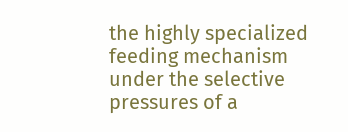the highly specialized feeding mechanism under the selective pressures of a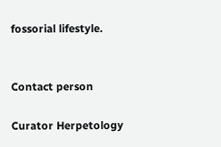fossorial lifestyle.


Contact person

Curator Herpetology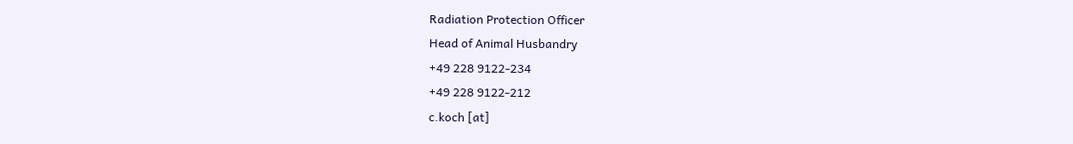Radiation Protection Officer
Head of Animal Husbandry
+49 228 9122-234
+49 228 9122-212
c.koch [at]